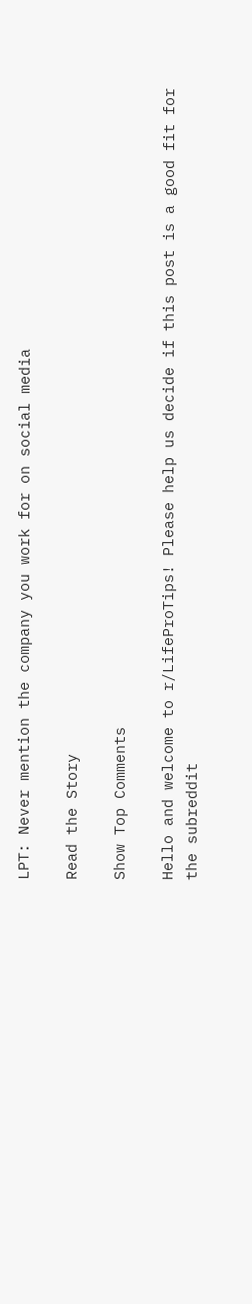LPT: Never mention the company you work for on social media

Read the Story

Show Top Comments

Hello and welcome to r/LifeProTips! Please help us decide if this post is a good fit for the subreddit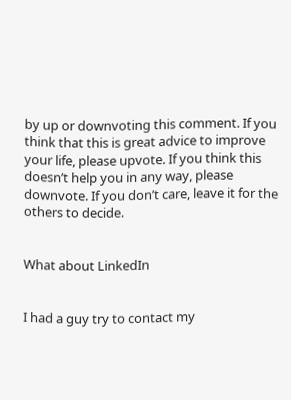by up or downvoting this comment. If you think that this is great advice to improve your life, please upvote. If you think this doesn’t help you in any way, please downvote. If you don’t care, leave it for the others to decide.


What about LinkedIn


I had a guy try to contact my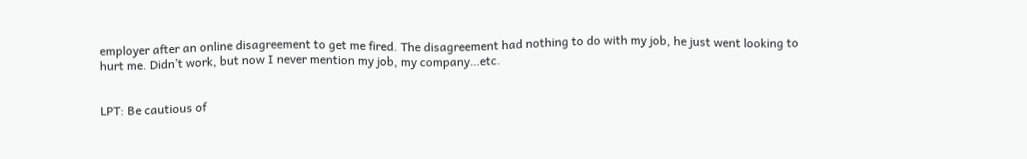employer after an online disagreement to get me fired. The disagreement had nothing to do with my job, he just went looking to hurt me. Didn’t work, but now I never mention my job, my company…etc.


LPT: Be cautious of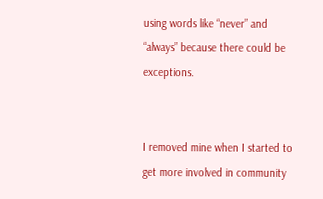using words like “never” and “always” because there could be exceptions.


I removed mine when I started to get more involved in community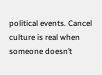political events. Cancel culture is real when someone doesn’t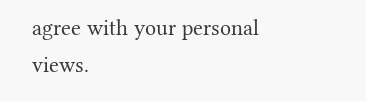agree with your personal views.